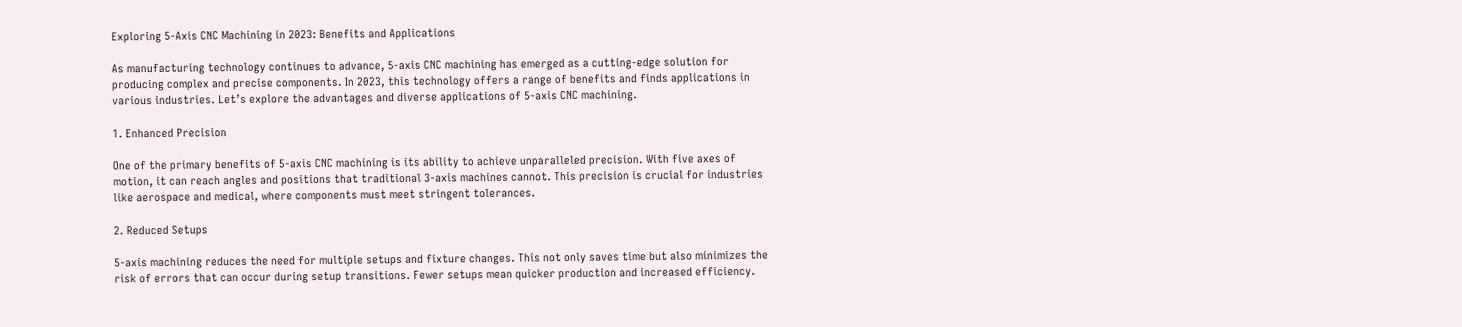Exploring 5-Axis CNC Machining in 2023: Benefits and Applications

As manufacturing technology continues to advance, 5-axis CNC machining has emerged as a cutting-edge solution for producing complex and precise components. In 2023, this technology offers a range of benefits and finds applications in various industries. Let’s explore the advantages and diverse applications of 5-axis CNC machining.

1. Enhanced Precision

One of the primary benefits of 5-axis CNC machining is its ability to achieve unparalleled precision. With five axes of motion, it can reach angles and positions that traditional 3-axis machines cannot. This precision is crucial for industries like aerospace and medical, where components must meet stringent tolerances.

2. Reduced Setups

5-axis machining reduces the need for multiple setups and fixture changes. This not only saves time but also minimizes the risk of errors that can occur during setup transitions. Fewer setups mean quicker production and increased efficiency.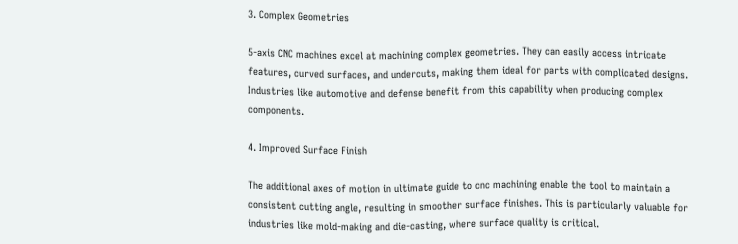3. Complex Geometries

5-axis CNC machines excel at machining complex geometries. They can easily access intricate features, curved surfaces, and undercuts, making them ideal for parts with complicated designs. Industries like automotive and defense benefit from this capability when producing complex components.

4. Improved Surface Finish

The additional axes of motion in ultimate guide to cnc machining enable the tool to maintain a consistent cutting angle, resulting in smoother surface finishes. This is particularly valuable for industries like mold-making and die-casting, where surface quality is critical.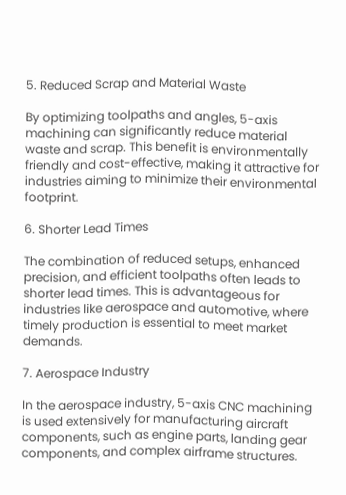5. Reduced Scrap and Material Waste

By optimizing toolpaths and angles, 5-axis machining can significantly reduce material waste and scrap. This benefit is environmentally friendly and cost-effective, making it attractive for industries aiming to minimize their environmental footprint.

6. Shorter Lead Times

The combination of reduced setups, enhanced precision, and efficient toolpaths often leads to shorter lead times. This is advantageous for industries like aerospace and automotive, where timely production is essential to meet market demands.

7. Aerospace Industry

In the aerospace industry, 5-axis CNC machining is used extensively for manufacturing aircraft components, such as engine parts, landing gear components, and complex airframe structures.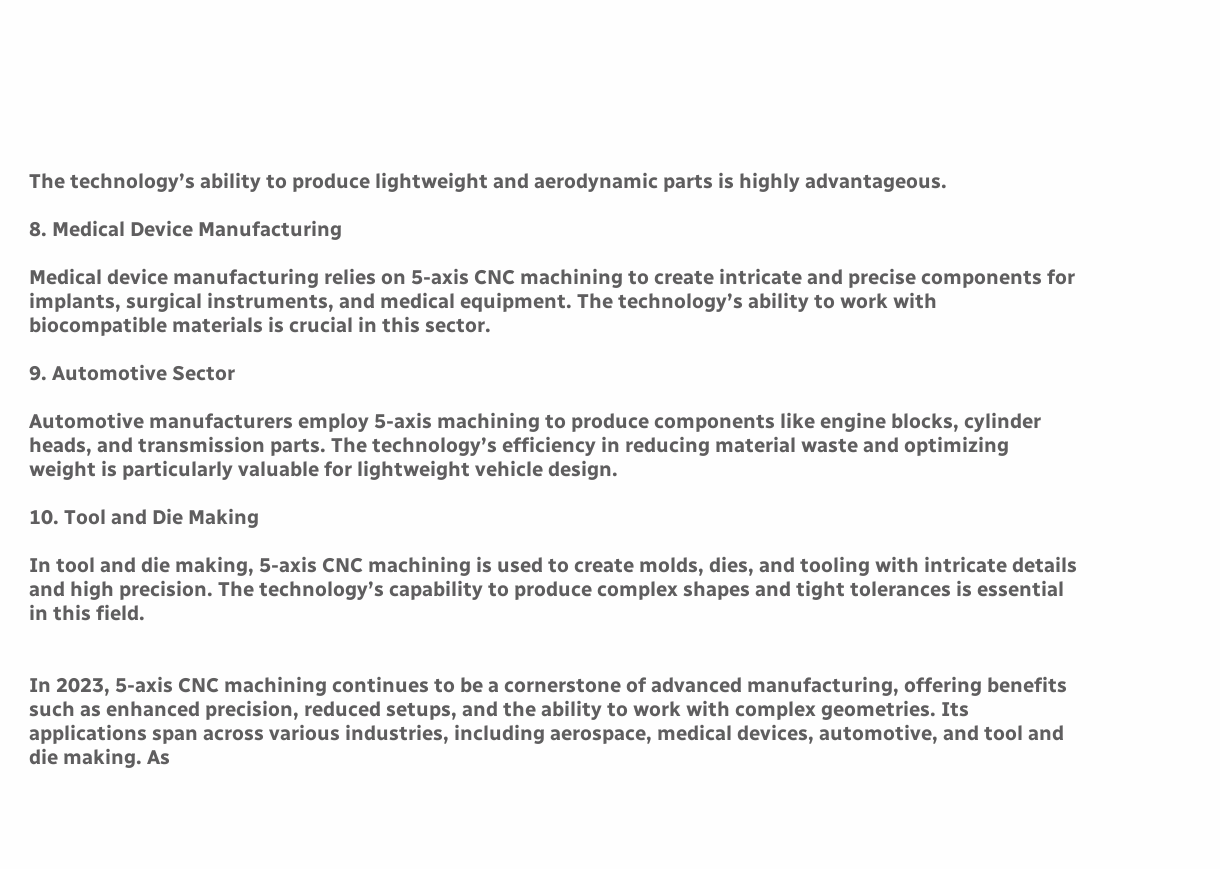The technology’s ability to produce lightweight and aerodynamic parts is highly advantageous.

8. Medical Device Manufacturing

Medical device manufacturing relies on 5-axis CNC machining to create intricate and precise components for implants, surgical instruments, and medical equipment. The technology’s ability to work with biocompatible materials is crucial in this sector.

9. Automotive Sector

Automotive manufacturers employ 5-axis machining to produce components like engine blocks, cylinder heads, and transmission parts. The technology’s efficiency in reducing material waste and optimizing weight is particularly valuable for lightweight vehicle design.

10. Tool and Die Making

In tool and die making, 5-axis CNC machining is used to create molds, dies, and tooling with intricate details and high precision. The technology’s capability to produce complex shapes and tight tolerances is essential in this field.


In 2023, 5-axis CNC machining continues to be a cornerstone of advanced manufacturing, offering benefits such as enhanced precision, reduced setups, and the ability to work with complex geometries. Its applications span across various industries, including aerospace, medical devices, automotive, and tool and die making. As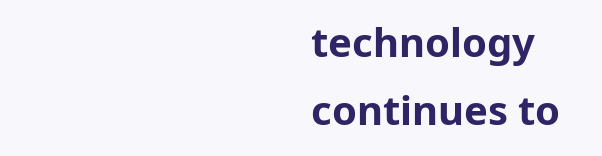technology continues to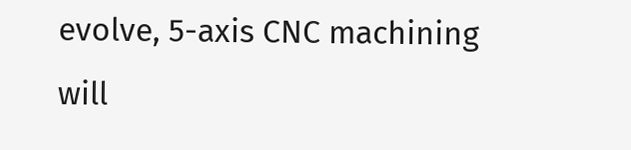evolve, 5-axis CNC machining will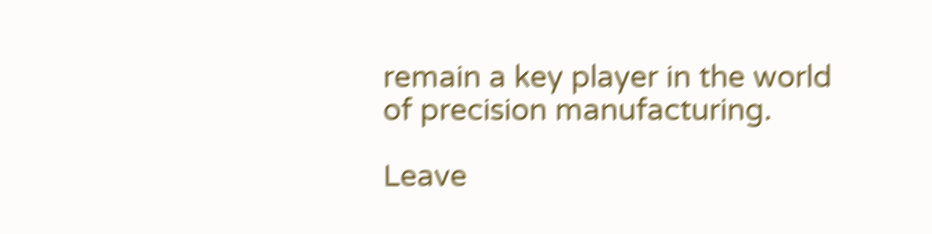remain a key player in the world of precision manufacturing.

Leave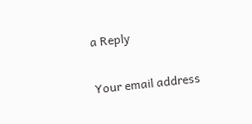a Reply

Your email address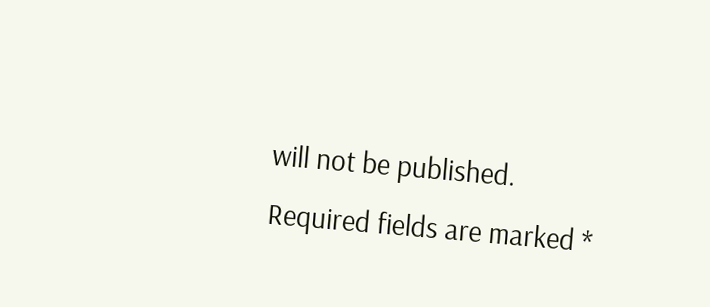will not be published. Required fields are marked *